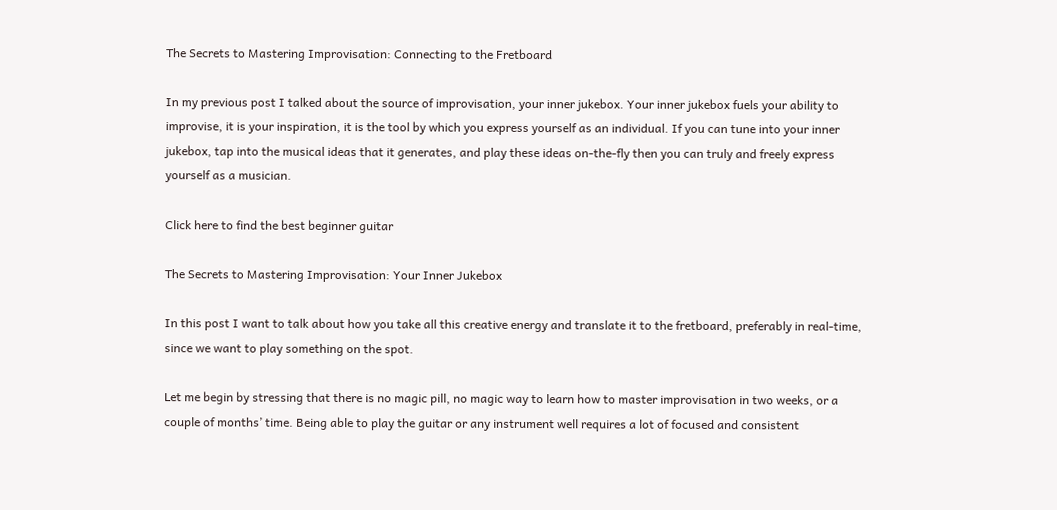The Secrets to Mastering Improvisation: Connecting to the Fretboard

In my previous post I talked about the source of improvisation, your inner jukebox. Your inner jukebox fuels your ability to improvise, it is your inspiration, it is the tool by which you express yourself as an individual. If you can tune into your inner jukebox, tap into the musical ideas that it generates, and play these ideas on-the-fly then you can truly and freely express yourself as a musician.

Click here to find the best beginner guitar

The Secrets to Mastering Improvisation: Your Inner Jukebox

In this post I want to talk about how you take all this creative energy and translate it to the fretboard, preferably in real-time, since we want to play something on the spot.

Let me begin by stressing that there is no magic pill, no magic way to learn how to master improvisation in two weeks, or a couple of months’ time. Being able to play the guitar or any instrument well requires a lot of focused and consistent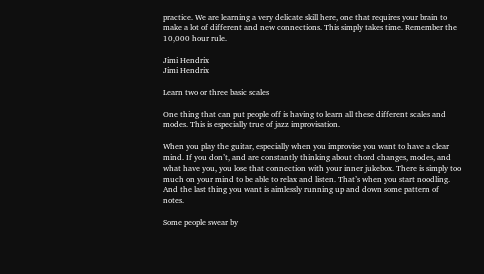practice. We are learning a very delicate skill here, one that requires your brain to make a lot of different and new connections. This simply takes time. Remember the 10,000 hour rule.

Jimi Hendrix
Jimi Hendrix

Learn two or three basic scales

One thing that can put people off is having to learn all these different scales and modes. This is especially true of jazz improvisation.

When you play the guitar, especially when you improvise you want to have a clear mind. If you don’t, and are constantly thinking about chord changes, modes, and what have you, you lose that connection with your inner jukebox. There is simply too much on your mind to be able to relax and listen. That’s when you start noodling. And the last thing you want is aimlessly running up and down some pattern of notes.

Some people swear by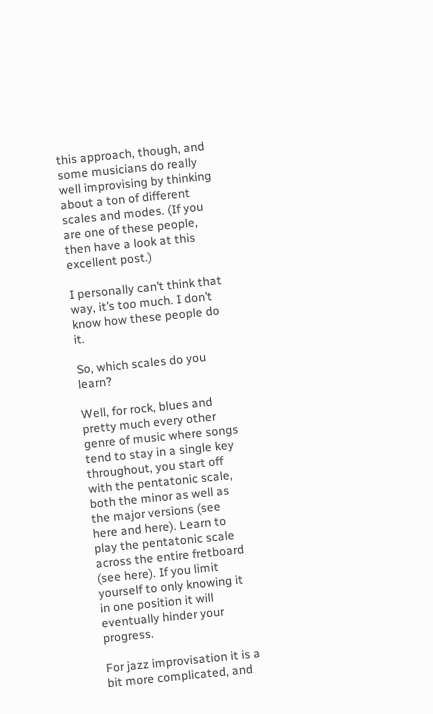this approach, though, and some musicians do really well improvising by thinking about a ton of different scales and modes. (If you are one of these people, then have a look at this excellent post.)

I personally can’t think that way, it’s too much. I don’t know how these people do it.

So, which scales do you learn?

Well, for rock, blues and pretty much every other genre of music where songs tend to stay in a single key throughout, you start off with the pentatonic scale, both the minor as well as the major versions (see here and here). Learn to play the pentatonic scale across the entire fretboard (see here). If you limit yourself to only knowing it in one position it will eventually hinder your progress.

For jazz improvisation it is a bit more complicated, and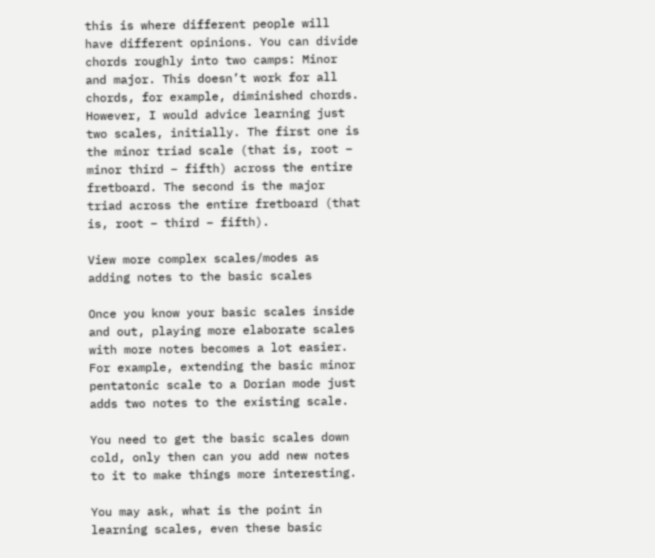this is where different people will have different opinions. You can divide chords roughly into two camps: Minor and major. This doesn’t work for all chords, for example, diminished chords. However, I would advice learning just two scales, initially. The first one is the minor triad scale (that is, root – minor third – fifth) across the entire fretboard. The second is the major triad across the entire fretboard (that is, root – third – fifth).

View more complex scales/modes as adding notes to the basic scales

Once you know your basic scales inside and out, playing more elaborate scales with more notes becomes a lot easier. For example, extending the basic minor pentatonic scale to a Dorian mode just adds two notes to the existing scale.

You need to get the basic scales down cold, only then can you add new notes to it to make things more interesting.

You may ask, what is the point in learning scales, even these basic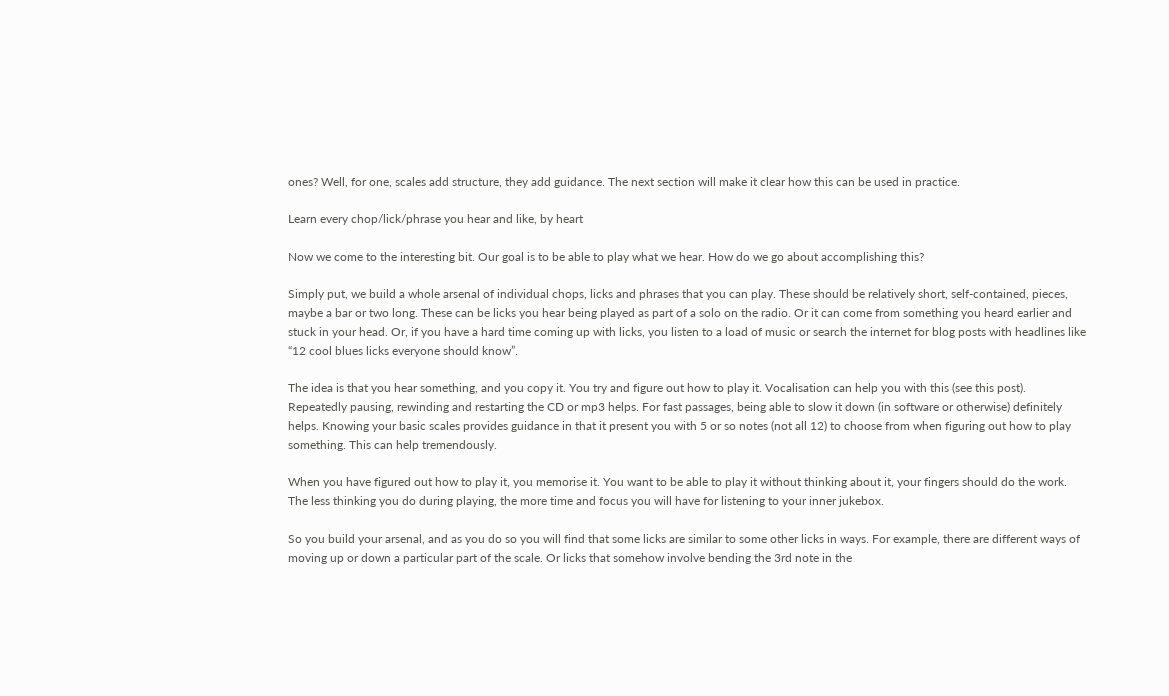ones? Well, for one, scales add structure, they add guidance. The next section will make it clear how this can be used in practice.

Learn every chop/lick/phrase you hear and like, by heart

Now we come to the interesting bit. Our goal is to be able to play what we hear. How do we go about accomplishing this?

Simply put, we build a whole arsenal of individual chops, licks and phrases that you can play. These should be relatively short, self-contained, pieces, maybe a bar or two long. These can be licks you hear being played as part of a solo on the radio. Or it can come from something you heard earlier and stuck in your head. Or, if you have a hard time coming up with licks, you listen to a load of music or search the internet for blog posts with headlines like “12 cool blues licks everyone should know”.

The idea is that you hear something, and you copy it. You try and figure out how to play it. Vocalisation can help you with this (see this post). Repeatedly pausing, rewinding and restarting the CD or mp3 helps. For fast passages, being able to slow it down (in software or otherwise) definitely helps. Knowing your basic scales provides guidance in that it present you with 5 or so notes (not all 12) to choose from when figuring out how to play something. This can help tremendously.

When you have figured out how to play it, you memorise it. You want to be able to play it without thinking about it, your fingers should do the work. The less thinking you do during playing, the more time and focus you will have for listening to your inner jukebox.

So you build your arsenal, and as you do so you will find that some licks are similar to some other licks in ways. For example, there are different ways of moving up or down a particular part of the scale. Or licks that somehow involve bending the 3rd note in the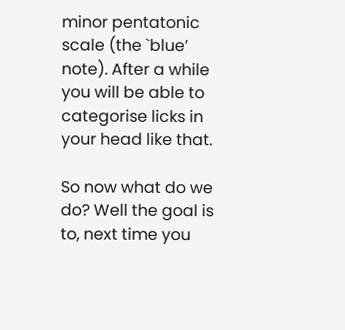minor pentatonic scale (the `blue’ note). After a while you will be able to categorise licks in your head like that.

So now what do we do? Well the goal is to, next time you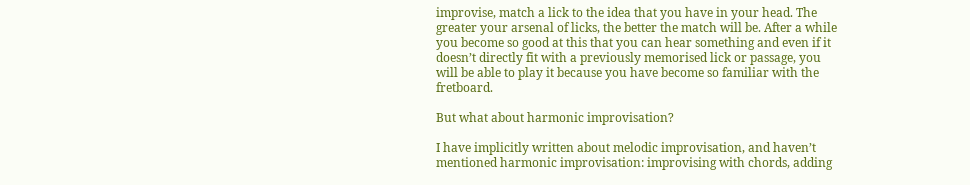improvise, match a lick to the idea that you have in your head. The greater your arsenal of licks, the better the match will be. After a while you become so good at this that you can hear something and even if it doesn’t directly fit with a previously memorised lick or passage, you will be able to play it because you have become so familiar with the fretboard.

But what about harmonic improvisation?

I have implicitly written about melodic improvisation, and haven’t mentioned harmonic improvisation: improvising with chords, adding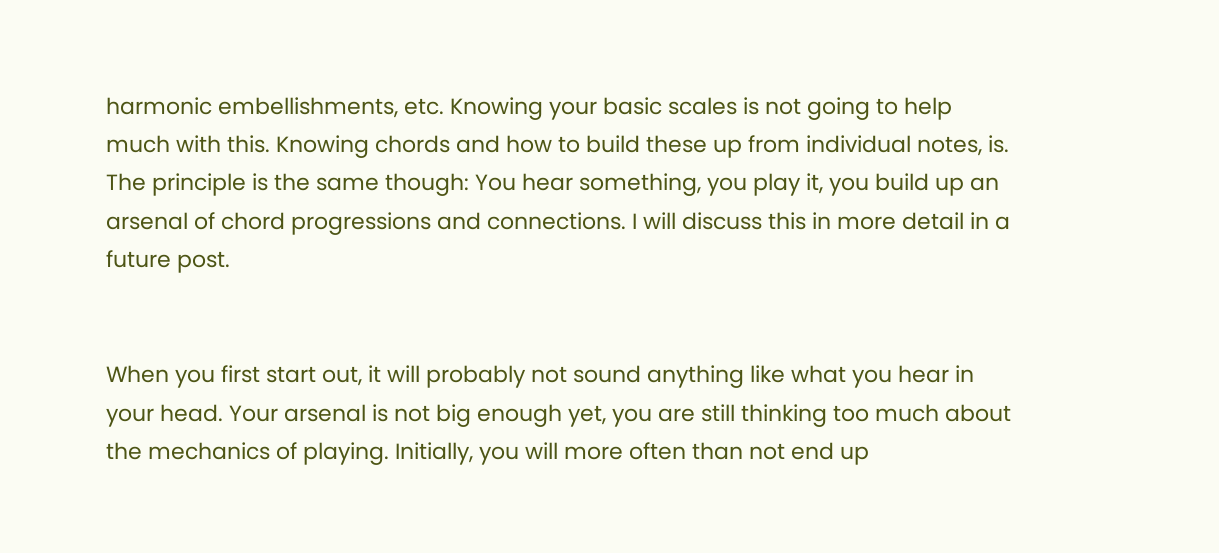harmonic embellishments, etc. Knowing your basic scales is not going to help much with this. Knowing chords and how to build these up from individual notes, is. The principle is the same though: You hear something, you play it, you build up an arsenal of chord progressions and connections. I will discuss this in more detail in a future post.


When you first start out, it will probably not sound anything like what you hear in your head. Your arsenal is not big enough yet, you are still thinking too much about the mechanics of playing. Initially, you will more often than not end up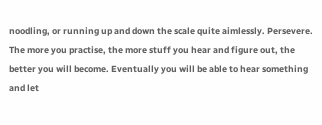noodling, or running up and down the scale quite aimlessly. Persevere. The more you practise, the more stuff you hear and figure out, the better you will become. Eventually you will be able to hear something and let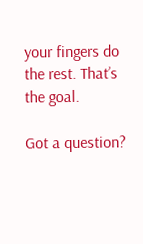your fingers do the rest. That’s the goal.

Got a question?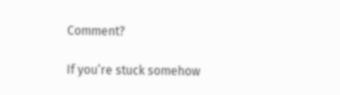Comment?

If you’re stuck somehow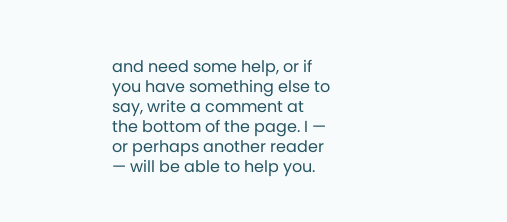and need some help, or if you have something else to say, write a comment at the bottom of the page. I — or perhaps another reader — will be able to help you.